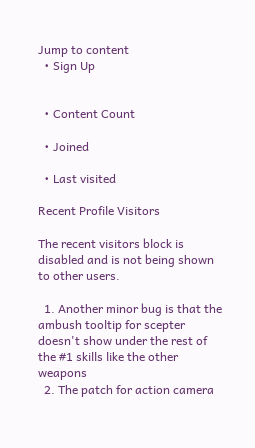Jump to content
  • Sign Up


  • Content Count

  • Joined

  • Last visited

Recent Profile Visitors

The recent visitors block is disabled and is not being shown to other users.

  1. Another minor bug is that the ambush tooltip for scepter doesn't show under the rest of the #1 skills like the other weapons
  2. The patch for action camera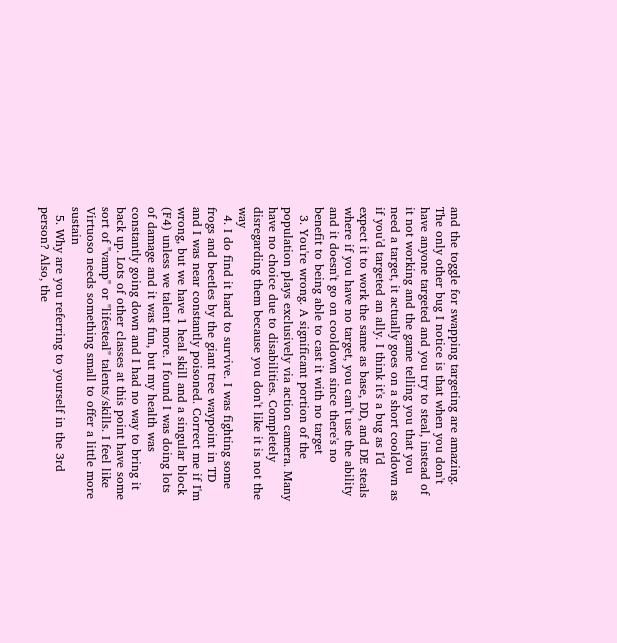and the toggle for swapping targeting are amazing. The only other bug I notice is that when you don't have anyone targeted and you try to steal, instead of it not working and the game telling you that you need a target, it actually goes on a short cooldown as if you'd targeted an ally. I think it's a bug as I'd expect it to work the same as base, DD, and DE steals where if you have no target, you can't use the ability and it doesn't go on cooldown since there's no benefit to being able to cast it with no target
  3. You're wrong. A significant portion of the population plays exclusively via action camera. Many have no choice due to disabilities. Completely disregarding them because you don't like it is not the way
  4. I do find it hard to survive. I was fighting some frogs and beetles by the giant tree waypoint in TD and I was near constantly poisoned. Correct me if I'm wrong, but we have 1 heal skill and a singular block (F4) unless we talent more. I found I was doing lots of damage and it was fun, but my health was constantly going down and I had no way to bring it back up. Lots of other classes at this point have some sort of "vamp" or "lifesteal" talents/skills. I feel like Virtuoso needs something small to offer a little more sustain
  5. Why are you referring to yourself in the 3rd person? Also, the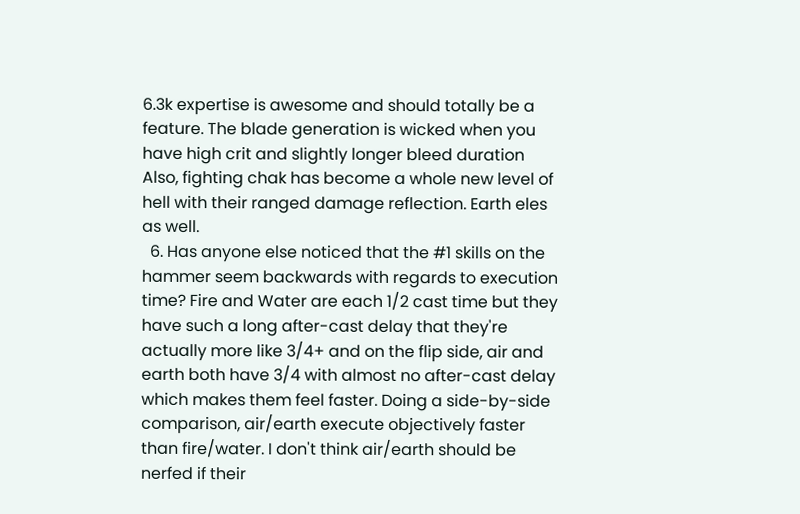6.3k expertise is awesome and should totally be a feature. The blade generation is wicked when you have high crit and slightly longer bleed duration Also, fighting chak has become a whole new level of hell with their ranged damage reflection. Earth eles as well.
  6. Has anyone else noticed that the #1 skills on the hammer seem backwards with regards to execution time? Fire and Water are each 1/2 cast time but they have such a long after-cast delay that they're actually more like 3/4+ and on the flip side, air and earth both have 3/4 with almost no after-cast delay which makes them feel faster. Doing a side-by-side comparison, air/earth execute objectively faster than fire/water. I don't think air/earth should be nerfed if their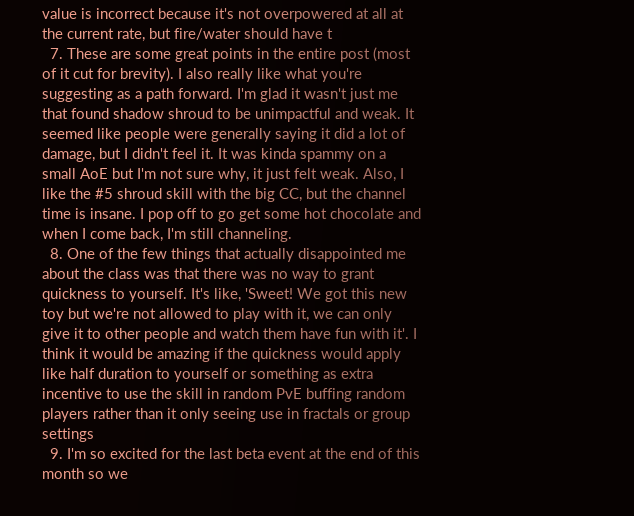value is incorrect because it's not overpowered at all at the current rate, but fire/water should have t
  7. These are some great points in the entire post (most of it cut for brevity). I also really like what you're suggesting as a path forward. I'm glad it wasn't just me that found shadow shroud to be unimpactful and weak. It seemed like people were generally saying it did a lot of damage, but I didn't feel it. It was kinda spammy on a small AoE but I'm not sure why, it just felt weak. Also, I like the #5 shroud skill with the big CC, but the channel time is insane. I pop off to go get some hot chocolate and when I come back, I'm still channeling.
  8. One of the few things that actually disappointed me about the class was that there was no way to grant quickness to yourself. It's like, 'Sweet! We got this new toy but we're not allowed to play with it, we can only give it to other people and watch them have fun with it'. I think it would be amazing if the quickness would apply like half duration to yourself or something as extra incentive to use the skill in random PvE buffing random players rather than it only seeing use in fractals or group settings
  9. I'm so excited for the last beta event at the end of this month so we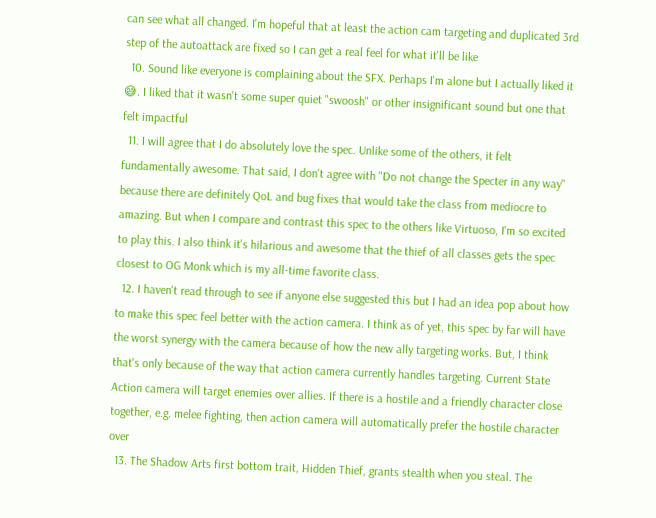can see what all changed. I'm hopeful that at least the action cam targeting and duplicated 3rd step of the autoattack are fixed so I can get a real feel for what it'll be like
  10. Sound like everyone is complaining about the SFX. Perhaps I'm alone but I actually liked it 😅. I liked that it wasn't some super quiet "swoosh" or other insignificant sound but one that felt impactful
  11. I will agree that I do absolutely love the spec. Unlike some of the others, it felt fundamentally awesome. That said, I don't agree with "Do not change the Specter in any way" because there are definitely QoL and bug fixes that would take the class from mediocre to amazing. But when I compare and contrast this spec to the others like Virtuoso, I'm so excited to play this. I also think it's hilarious and awesome that the thief of all classes gets the spec closest to OG Monk which is my all-time favorite class.
  12. I haven't read through to see if anyone else suggested this but I had an idea pop about how to make this spec feel better with the action camera. I think as of yet, this spec by far will have the worst synergy with the camera because of how the new ally targeting works. But, I think that's only because of the way that action camera currently handles targeting. Current State Action camera will target enemies over allies. If there is a hostile and a friendly character close together, e.g. melee fighting, then action camera will automatically prefer the hostile character over
  13. The Shadow Arts first bottom trait, Hidden Thief, grants stealth when you steal. The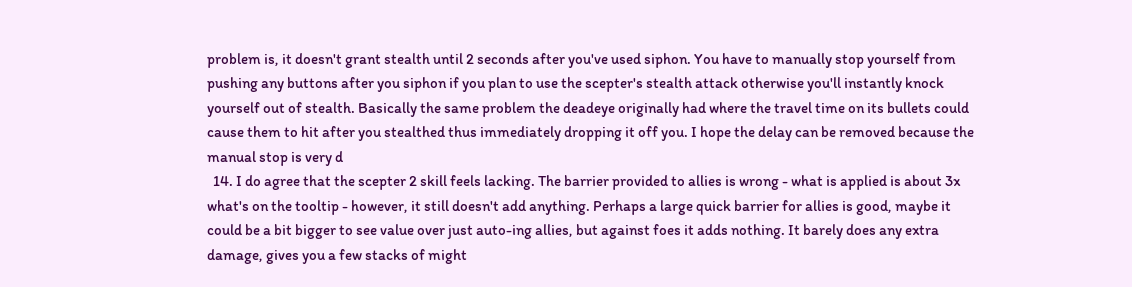problem is, it doesn't grant stealth until 2 seconds after you've used siphon. You have to manually stop yourself from pushing any buttons after you siphon if you plan to use the scepter's stealth attack otherwise you'll instantly knock yourself out of stealth. Basically the same problem the deadeye originally had where the travel time on its bullets could cause them to hit after you stealthed thus immediately dropping it off you. I hope the delay can be removed because the manual stop is very d
  14. I do agree that the scepter 2 skill feels lacking. The barrier provided to allies is wrong - what is applied is about 3x what's on the tooltip - however, it still doesn't add anything. Perhaps a large quick barrier for allies is good, maybe it could be a bit bigger to see value over just auto-ing allies, but against foes it adds nothing. It barely does any extra damage, gives you a few stacks of might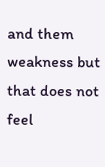and them weakness but that does not feel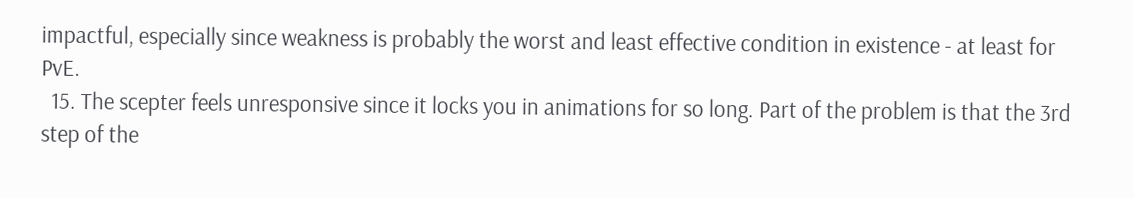impactful, especially since weakness is probably the worst and least effective condition in existence - at least for PvE.
  15. The scepter feels unresponsive since it locks you in animations for so long. Part of the problem is that the 3rd step of the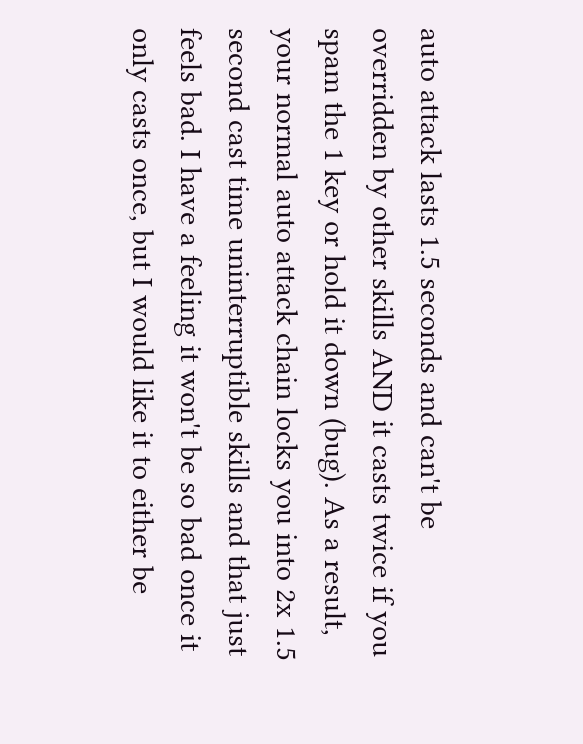auto attack lasts 1.5 seconds and can't be overridden by other skills AND it casts twice if you spam the 1 key or hold it down (bug). As a result, your normal auto attack chain locks you into 2x 1.5 second cast time uninterruptible skills and that just feels bad. I have a feeling it won't be so bad once it only casts once, but I would like it to either be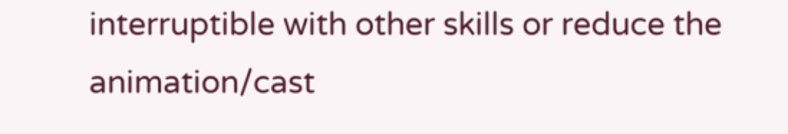interruptible with other skills or reduce the animation/cast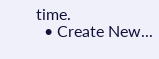time.
  • Create New...